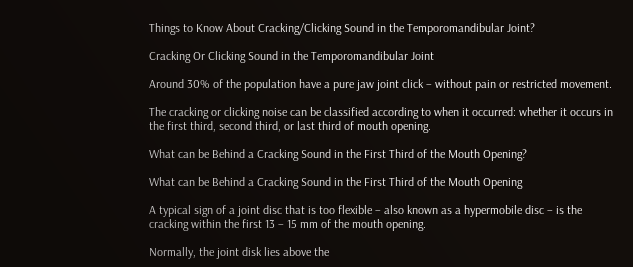Things to Know About Cracking/Clicking Sound in the Temporomandibular Joint?

Cracking Or Clicking Sound in the Temporomandibular Joint

Around 30% of the population have a pure jaw joint click – without pain or restricted movement.

The cracking or clicking noise can be classified according to when it occurred: whether it occurs in the first third, second third, or last third of mouth opening.

What can be Behind a Cracking Sound in the First Third of the Mouth Opening?

What can be Behind a Cracking Sound in the First Third of the Mouth Opening

A typical sign of a joint disc that is too flexible – also known as a hypermobile disc – is the cracking within the first 13 – 15 mm of the mouth opening.

Normally, the joint disk lies above the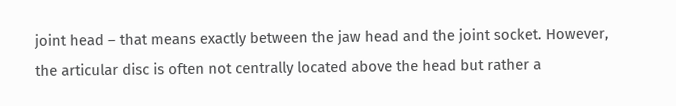joint head – that means exactly between the jaw head and the joint socket. However, the articular disc is often not centrally located above the head but rather a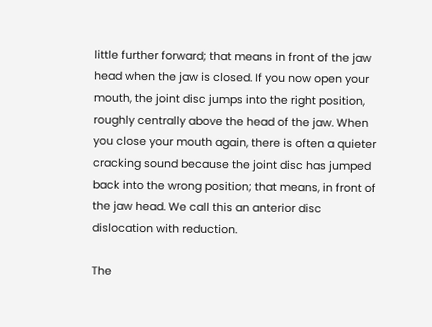little further forward; that means in front of the jaw head when the jaw is closed. If you now open your mouth, the joint disc jumps into the right position, roughly centrally above the head of the jaw. When you close your mouth again, there is often a quieter cracking sound because the joint disc has jumped back into the wrong position; that means, in front of the jaw head. We call this an anterior disc dislocation with reduction.

The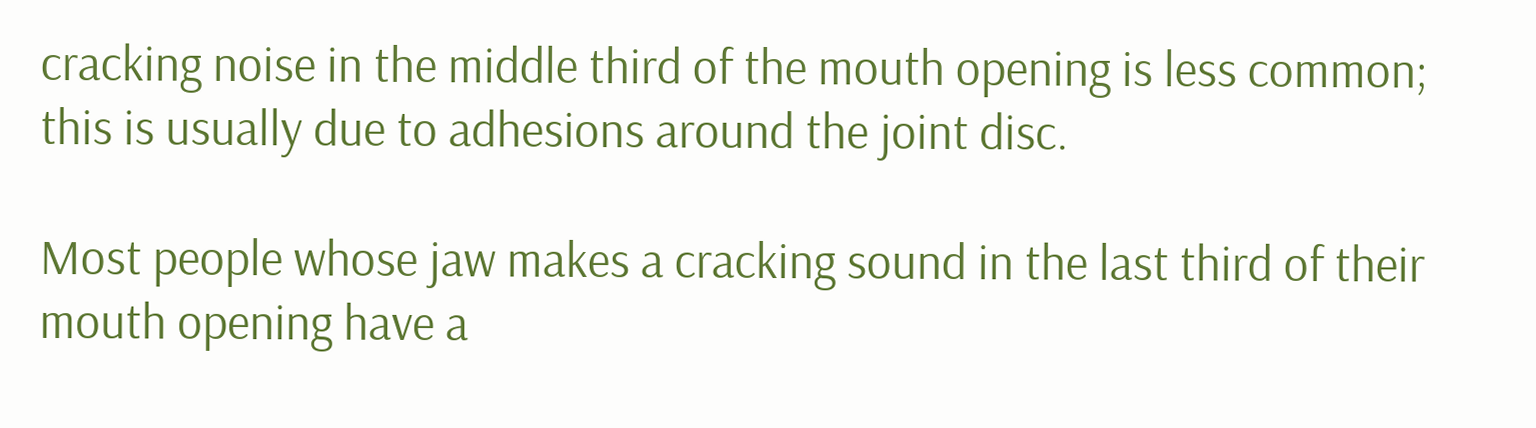cracking noise in the middle third of the mouth opening is less common; this is usually due to adhesions around the joint disc.

Most people whose jaw makes a cracking sound in the last third of their mouth opening have a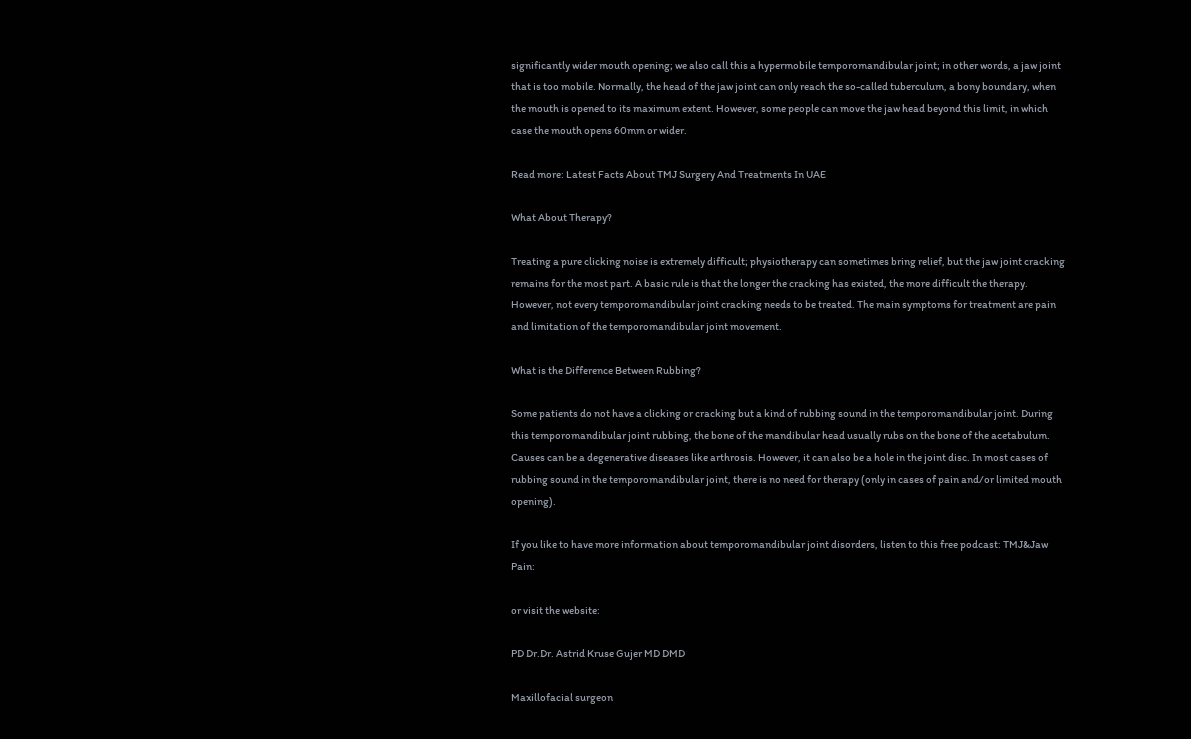significantly wider mouth opening; we also call this a hypermobile temporomandibular joint; in other words, a jaw joint that is too mobile. Normally, the head of the jaw joint can only reach the so-called tuberculum, a bony boundary, when the mouth is opened to its maximum extent. However, some people can move the jaw head beyond this limit, in which case the mouth opens 60mm or wider.

Read more: Latest Facts About TMJ Surgery And Treatments In UAE

What About Therapy?

Treating a pure clicking noise is extremely difficult; physiotherapy can sometimes bring relief, but the jaw joint cracking remains for the most part. A basic rule is that the longer the cracking has existed, the more difficult the therapy. However, not every temporomandibular joint cracking needs to be treated. The main symptoms for treatment are pain and limitation of the temporomandibular joint movement.

What is the Difference Between Rubbing?

Some patients do not have a clicking or cracking but a kind of rubbing sound in the temporomandibular joint. During this temporomandibular joint rubbing, the bone of the mandibular head usually rubs on the bone of the acetabulum. Causes can be a degenerative diseases like arthrosis. However, it can also be a hole in the joint disc. In most cases of rubbing sound in the temporomandibular joint, there is no need for therapy (only in cases of pain and/or limited mouth opening).

If you like to have more information about temporomandibular joint disorders, listen to this free podcast: TMJ&Jaw Pain:

or visit the website:

PD Dr.Dr. Astrid Kruse Gujer MD DMD

Maxillofacial surgeon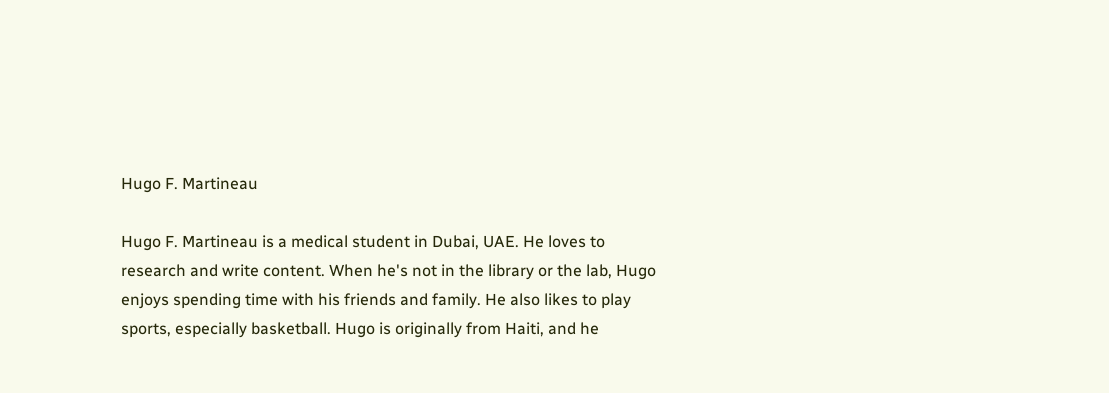Hugo F. Martineau

Hugo F. Martineau is a medical student in Dubai, UAE. He loves to research and write content. When he's not in the library or the lab, Hugo enjoys spending time with his friends and family. He also likes to play sports, especially basketball. Hugo is originally from Haiti, and he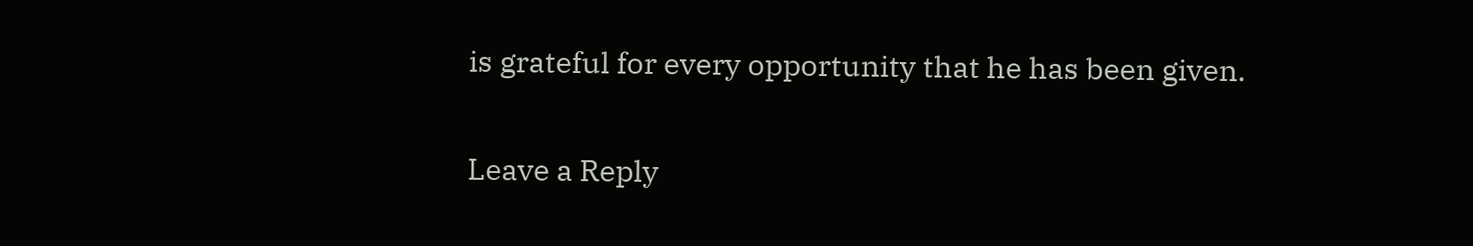is grateful for every opportunity that he has been given.

Leave a Reply